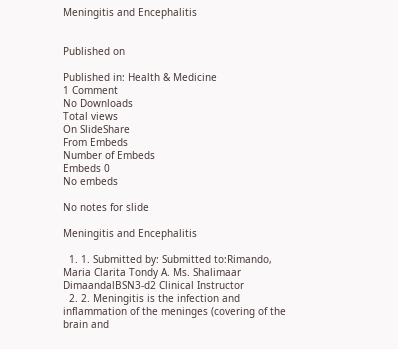Meningitis and Encephalitis


Published on

Published in: Health & Medicine
1 Comment
No Downloads
Total views
On SlideShare
From Embeds
Number of Embeds
Embeds 0
No embeds

No notes for slide

Meningitis and Encephalitis

  1. 1. Submitted by: Submitted to:Rimando, Maria Clarita Tondy A. Ms. Shalimaar DimaandalBSN3-d2 Clinical Instructor
  2. 2. Meningitis is the infection and inflammation of the meninges (covering of the brain and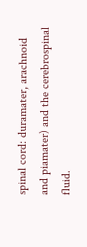spinal cord: duramater, arachnoid and piamater) and the cerebrospinal fluid.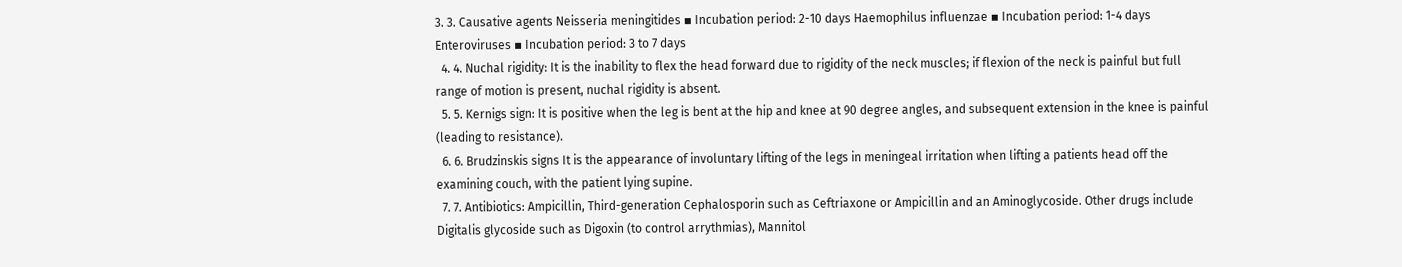3. 3. Causative agents Neisseria meningitides ▪ Incubation period: 2-10 days Haemophilus influenzae ▪ Incubation period: 1-4 days Enteroviruses ▪ Incubation period: 3 to 7 days
  4. 4. Nuchal rigidity: It is the inability to flex the head forward due to rigidity of the neck muscles; if flexion of the neck is painful but full range of motion is present, nuchal rigidity is absent.
  5. 5. Kernigs sign: It is positive when the leg is bent at the hip and knee at 90 degree angles, and subsequent extension in the knee is painful (leading to resistance).
  6. 6. Brudzinskis signs It is the appearance of involuntary lifting of the legs in meningeal irritation when lifting a patients head off the examining couch, with the patient lying supine.
  7. 7. Antibiotics: Ampicillin, Third-generation Cephalosporin such as Ceftriaxone or Ampicillin and an Aminoglycoside. Other drugs include Digitalis glycoside such as Digoxin (to control arrythmias), Mannitol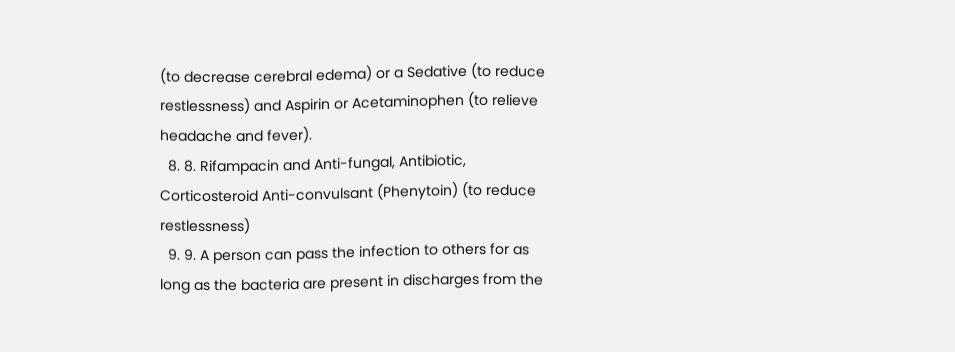(to decrease cerebral edema) or a Sedative (to reduce restlessness) and Aspirin or Acetaminophen (to relieve headache and fever).
  8. 8. Rifampacin and Anti-fungal, Antibiotic, Corticosteroid Anti-convulsant (Phenytoin) (to reduce restlessness)
  9. 9. A person can pass the infection to others for as long as the bacteria are present in discharges from the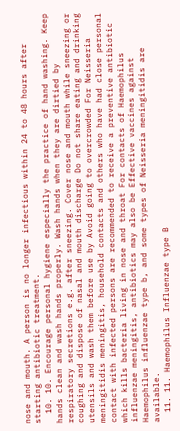nose and mouth. A person is no longer infectious within 24 to 48 hours after starting antibiotic treatment.
  10. 10. Encourage personal hygiene especially the practice of hand washing. Keep hands clean and wash hands properly. Wash hands when they are dirtied by respiratory secretions e.g. after sneezing. Cover nose and mouth while sneezing or coughing and dispose of nasal and mouth discharge Do not share eating and drinking utensils and wash them before use by Avoid going to overcrowded For Neisseria meningitidis meningitis, household contacts and others who have had close personal contact with infected persons are recommended to receive a preventive antibiotic which kills bacteria living in nose and throat For contacts of Haemophilus influenzae meningitis, antibiotics may also be Effective vaccines against Haemophilus influenzae type b, and some types of Neisseria meningitidis are available.
  11. 11. Haemophilus Influenzae type B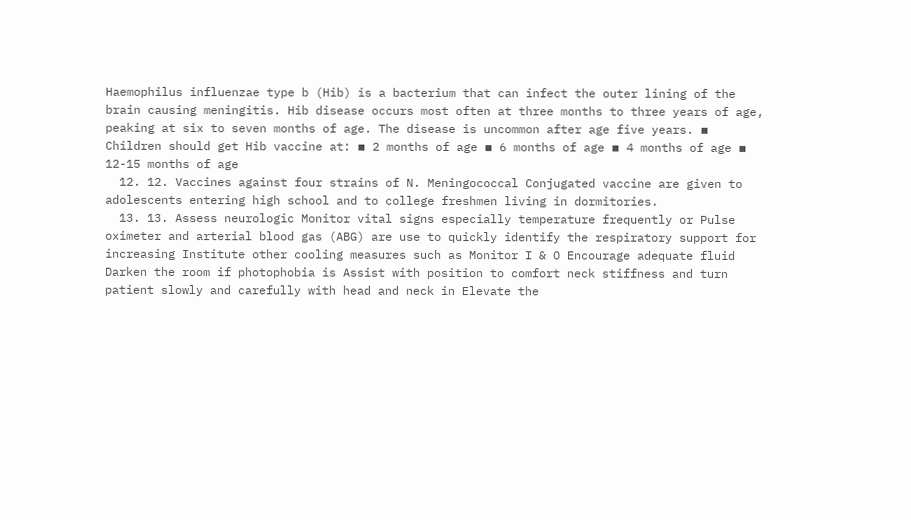Haemophilus influenzae type b (Hib) is a bacterium that can infect the outer lining of the brain causing meningitis. Hib disease occurs most often at three months to three years of age, peaking at six to seven months of age. The disease is uncommon after age five years. ▪ Children should get Hib vaccine at: ▪ 2 months of age ▪ 6 months of age ▪ 4 months of age ▪ 12-15 months of age
  12. 12. Vaccines against four strains of N. Meningococcal Conjugated vaccine are given to adolescents entering high school and to college freshmen living in dormitories.
  13. 13. Assess neurologic Monitor vital signs especially temperature frequently or Pulse oximeter and arterial blood gas (ABG) are use to quickly identify the respiratory support for increasing Institute other cooling measures such as Monitor I & O Encourage adequate fluid Darken the room if photophobia is Assist with position to comfort neck stiffness and turn patient slowly and carefully with head and neck in Elevate the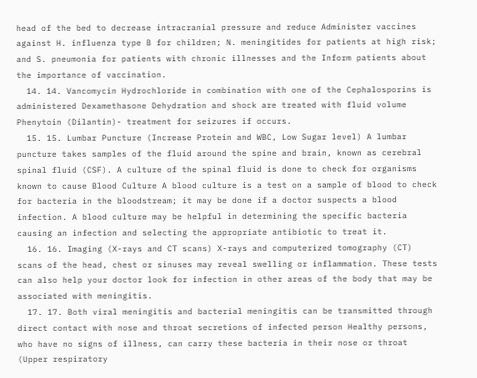head of the bed to decrease intracranial pressure and reduce Administer vaccines against H. influenza type B for children; N. meningitides for patients at high risk; and S. pneumonia for patients with chronic illnesses and the Inform patients about the importance of vaccination.
  14. 14. Vancomycin Hydrochloride in combination with one of the Cephalosporins is administered Dexamethasone Dehydration and shock are treated with fluid volume Phenytoin (Dilantin)- treatment for seizures if occurs.
  15. 15. Lumbar Puncture (Increase Protein and WBC, Low Sugar level) A lumbar puncture takes samples of the fluid around the spine and brain, known as cerebral spinal fluid (CSF). A culture of the spinal fluid is done to check for organisms known to cause Blood Culture A blood culture is a test on a sample of blood to check for bacteria in the bloodstream; it may be done if a doctor suspects a blood infection. A blood culture may be helpful in determining the specific bacteria causing an infection and selecting the appropriate antibiotic to treat it.
  16. 16. Imaging (X-rays and CT scans) X-rays and computerized tomography (CT) scans of the head, chest or sinuses may reveal swelling or inflammation. These tests can also help your doctor look for infection in other areas of the body that may be associated with meningitis.
  17. 17. Both viral meningitis and bacterial meningitis can be transmitted through direct contact with nose and throat secretions of infected person Healthy persons, who have no signs of illness, can carry these bacteria in their nose or throat (Upper respiratory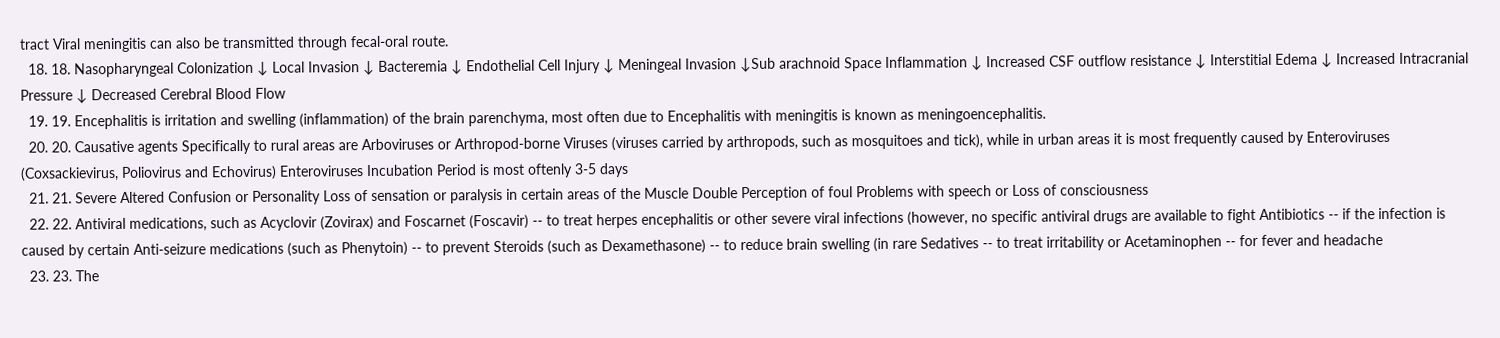tract Viral meningitis can also be transmitted through fecal-oral route.
  18. 18. Nasopharyngeal Colonization ↓ Local Invasion ↓ Bacteremia ↓ Endothelial Cell Injury ↓ Meningeal Invasion ↓Sub arachnoid Space Inflammation ↓ Increased CSF outflow resistance ↓ Interstitial Edema ↓ Increased Intracranial Pressure ↓ Decreased Cerebral Blood Flow
  19. 19. Encephalitis is irritation and swelling (inflammation) of the brain parenchyma, most often due to Encephalitis with meningitis is known as meningoencephalitis.
  20. 20. Causative agents Specifically to rural areas are Arboviruses or Arthropod-borne Viruses (viruses carried by arthropods, such as mosquitoes and tick), while in urban areas it is most frequently caused by Enteroviruses (Coxsackievirus, Poliovirus and Echovirus) Enteroviruses Incubation Period is most oftenly 3-5 days
  21. 21. Severe Altered Confusion or Personality Loss of sensation or paralysis in certain areas of the Muscle Double Perception of foul Problems with speech or Loss of consciousness
  22. 22. Antiviral medications, such as Acyclovir (Zovirax) and Foscarnet (Foscavir) -- to treat herpes encephalitis or other severe viral infections (however, no specific antiviral drugs are available to fight Antibiotics -- if the infection is caused by certain Anti-seizure medications (such as Phenytoin) -- to prevent Steroids (such as Dexamethasone) -- to reduce brain swelling (in rare Sedatives -- to treat irritability or Acetaminophen -- for fever and headache
  23. 23. The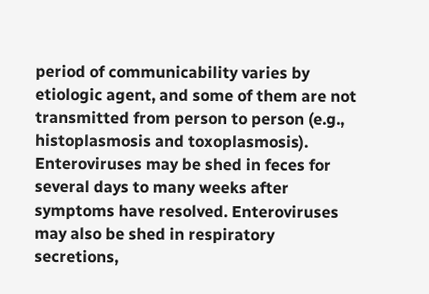period of communicability varies by etiologic agent, and some of them are not transmitted from person to person (e.g., histoplasmosis and toxoplasmosis). Enteroviruses may be shed in feces for several days to many weeks after symptoms have resolved. Enteroviruses may also be shed in respiratory secretions,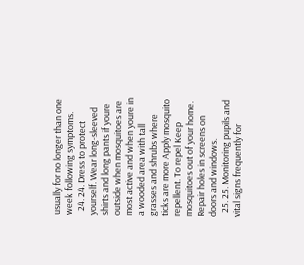usually for no longer than one week following symptoms.
  24. 24. Dress to protect yourself. Wear long-sleeved shirts and long pants if youre outside when mosquitoes are most active and when youre in a wooded area with tall grasses and shrubs where ticks are more Apply mosquito repellent. To repel Keep mosquitoes out of your home. Repair holes in screens on doors and windows.
  25. 25. Monitoring pupils and vital signs frequently for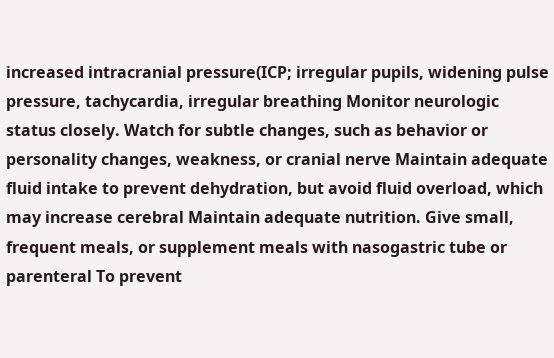increased intracranial pressure(ICP; irregular pupils, widening pulse pressure, tachycardia, irregular breathing Monitor neurologic status closely. Watch for subtle changes, such as behavior or personality changes, weakness, or cranial nerve Maintain adequate fluid intake to prevent dehydration, but avoid fluid overload, which may increase cerebral Maintain adequate nutrition. Give small, frequent meals, or supplement meals with nasogastric tube or parenteral To prevent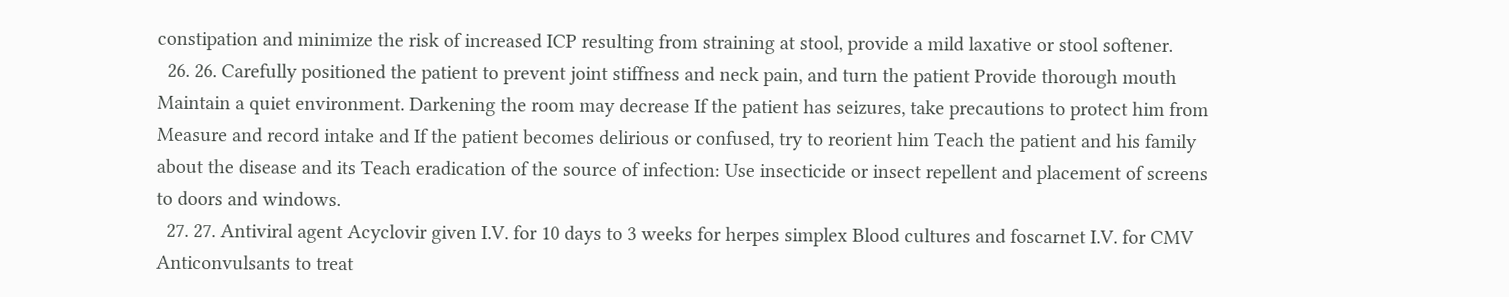constipation and minimize the risk of increased ICP resulting from straining at stool, provide a mild laxative or stool softener.
  26. 26. Carefully positioned the patient to prevent joint stiffness and neck pain, and turn the patient Provide thorough mouth Maintain a quiet environment. Darkening the room may decrease If the patient has seizures, take precautions to protect him from Measure and record intake and If the patient becomes delirious or confused, try to reorient him Teach the patient and his family about the disease and its Teach eradication of the source of infection: Use insecticide or insect repellent and placement of screens to doors and windows.
  27. 27. Antiviral agent Acyclovir given I.V. for 10 days to 3 weeks for herpes simplex Blood cultures and foscarnet I.V. for CMV Anticonvulsants to treat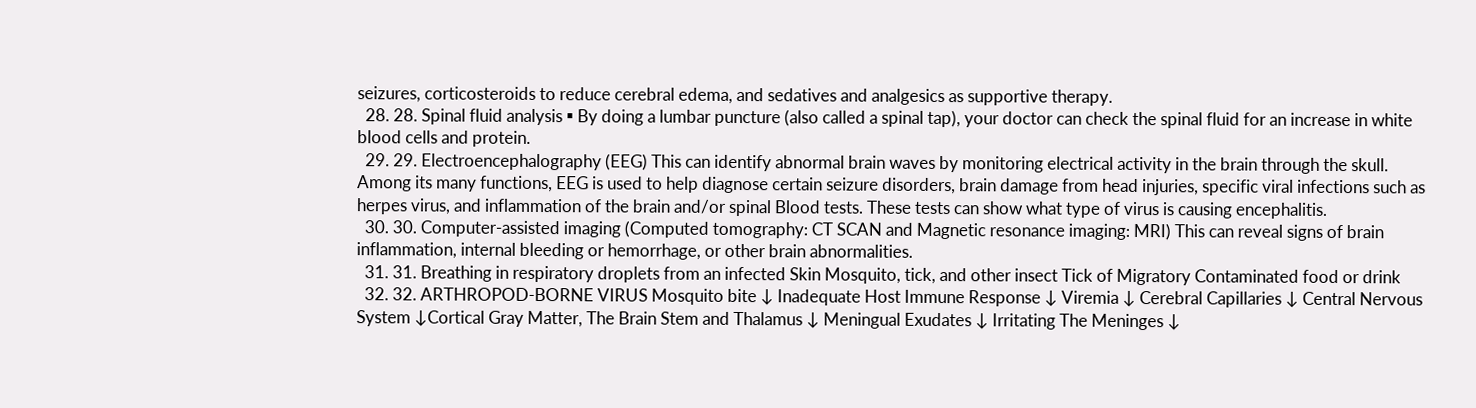seizures, corticosteroids to reduce cerebral edema, and sedatives and analgesics as supportive therapy.
  28. 28. Spinal fluid analysis ▪ By doing a lumbar puncture (also called a spinal tap), your doctor can check the spinal fluid for an increase in white blood cells and protein.
  29. 29. Electroencephalography (EEG) This can identify abnormal brain waves by monitoring electrical activity in the brain through the skull. Among its many functions, EEG is used to help diagnose certain seizure disorders, brain damage from head injuries, specific viral infections such as herpes virus, and inflammation of the brain and/or spinal Blood tests. These tests can show what type of virus is causing encephalitis.
  30. 30. Computer-assisted imaging (Computed tomography: CT SCAN and Magnetic resonance imaging: MRI) This can reveal signs of brain inflammation, internal bleeding or hemorrhage, or other brain abnormalities.
  31. 31. Breathing in respiratory droplets from an infected Skin Mosquito, tick, and other insect Tick of Migratory Contaminated food or drink
  32. 32. ARTHROPOD-BORNE VIRUS Mosquito bite ↓ Inadequate Host Immune Response ↓ Viremia ↓ Cerebral Capillaries ↓ Central Nervous System ↓Cortical Gray Matter, The Brain Stem and Thalamus ↓ Meningual Exudates ↓ Irritating The Meninges ↓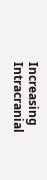Increasing Intracranial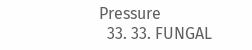Pressure
  33. 33. FUNGAL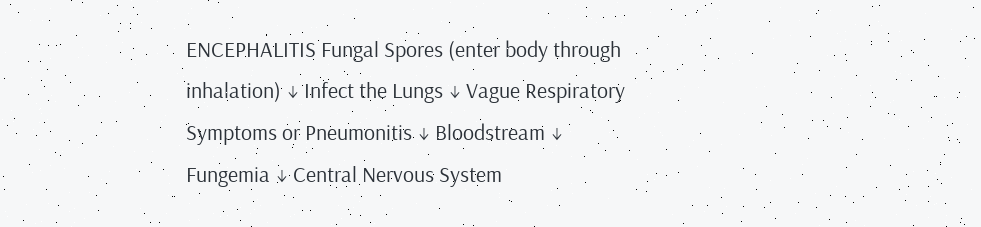ENCEPHALITIS Fungal Spores (enter body through inhalation) ↓ Infect the Lungs ↓ Vague Respiratory Symptoms or Pneumonitis ↓ Bloodstream ↓ Fungemia ↓ Central Nervous System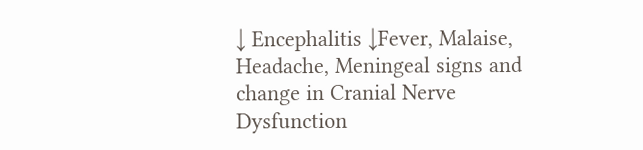↓ Encephalitis ↓Fever, Malaise, Headache, Meningeal signs and change in Cranial Nerve Dysfunction